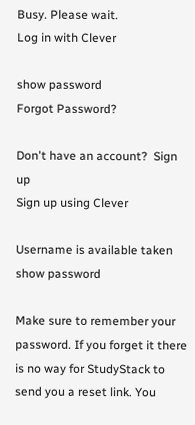Busy. Please wait.
Log in with Clever

show password
Forgot Password?

Don't have an account?  Sign up
Sign up using Clever

Username is available taken
show password

Make sure to remember your password. If you forget it there is no way for StudyStack to send you a reset link. You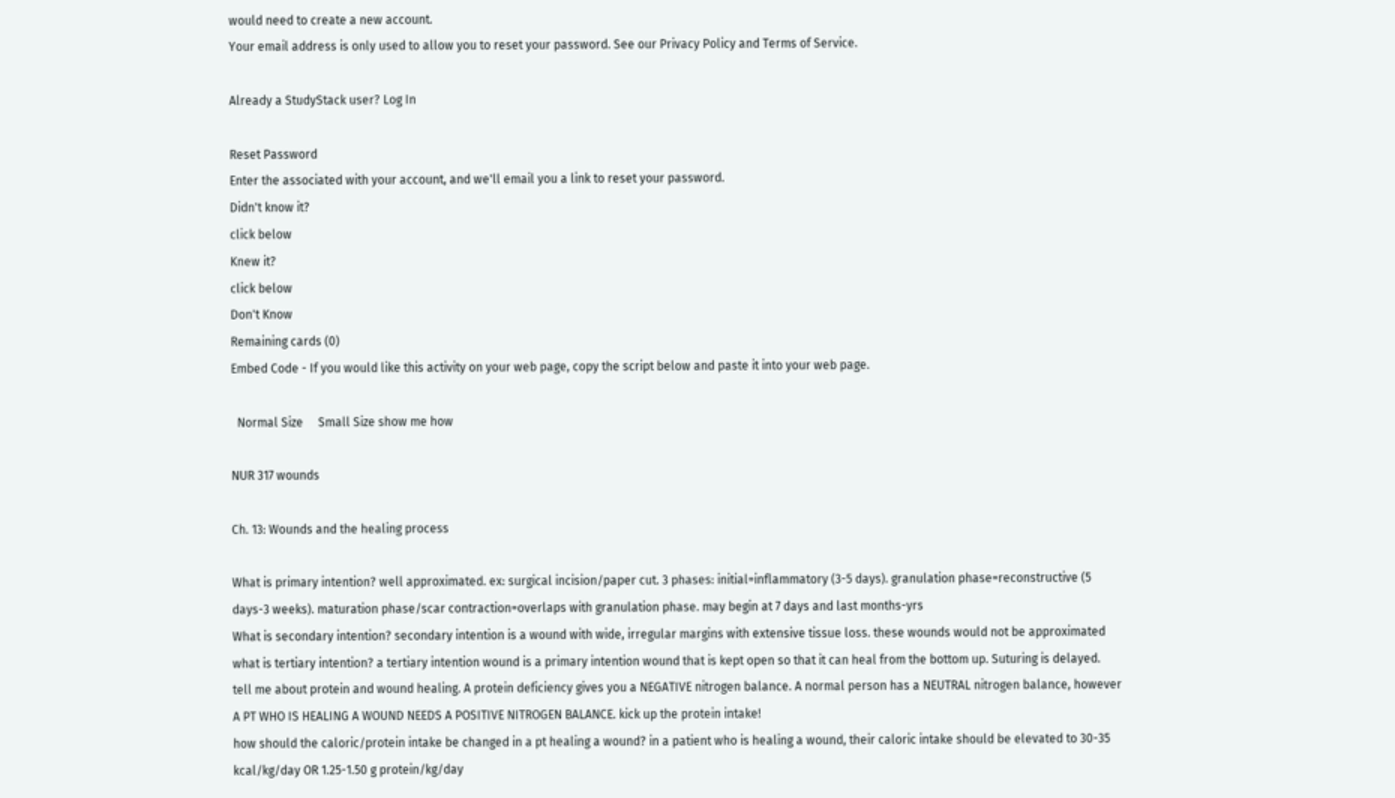would need to create a new account.
Your email address is only used to allow you to reset your password. See our Privacy Policy and Terms of Service.

Already a StudyStack user? Log In

Reset Password
Enter the associated with your account, and we'll email you a link to reset your password.
Didn't know it?
click below
Knew it?
click below
Don't Know
Remaining cards (0)
Embed Code - If you would like this activity on your web page, copy the script below and paste it into your web page.

  Normal Size     Small Size show me how

NUR 317 wounds

Ch. 13: Wounds and the healing process

What is primary intention? well approximated. ex: surgical incision/paper cut. 3 phases: initial=inflammatory (3-5 days). granulation phase=reconstructive (5 days-3 weeks). maturation phase/scar contraction=overlaps with granulation phase. may begin at 7 days and last months-yrs
What is secondary intention? secondary intention is a wound with wide, irregular margins with extensive tissue loss. these wounds would not be approximated
what is tertiary intention? a tertiary intention wound is a primary intention wound that is kept open so that it can heal from the bottom up. Suturing is delayed.
tell me about protein and wound healing. A protein deficiency gives you a NEGATIVE nitrogen balance. A normal person has a NEUTRAL nitrogen balance, however A PT WHO IS HEALING A WOUND NEEDS A POSITIVE NITROGEN BALANCE. kick up the protein intake!
how should the caloric/protein intake be changed in a pt healing a wound? in a patient who is healing a wound, their caloric intake should be elevated to 30-35 kcal/kg/day OR 1.25-1.50 g protein/kg/day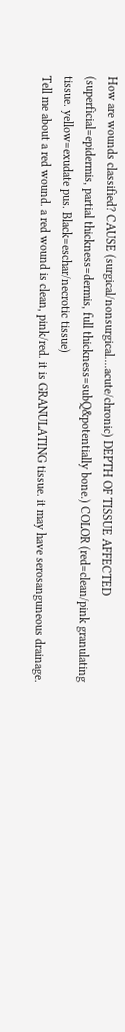How are wounds classified? CAUSE (surgical/nonsurgical....acute/chronic) DEPTH OF TISSUE AFFECTED (superficial=epidermis, partial thickness=dermis, full thickness=subQ&potentially bone.) COLOR (red=clean/pink granulating tissue. yellow=exudate pus. Black=eschar/necrotic tissue)
Tell me about a red wound. a red wound is clean, pink/red. it is GRANULATING tissue. it may have serosanguneous drainage.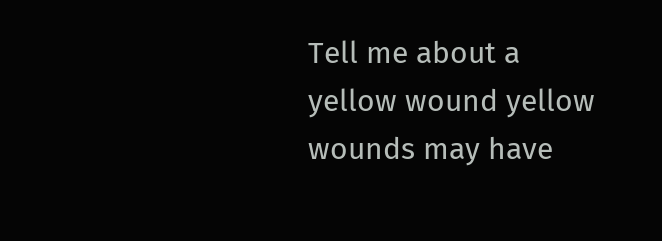Tell me about a yellow wound yellow wounds may have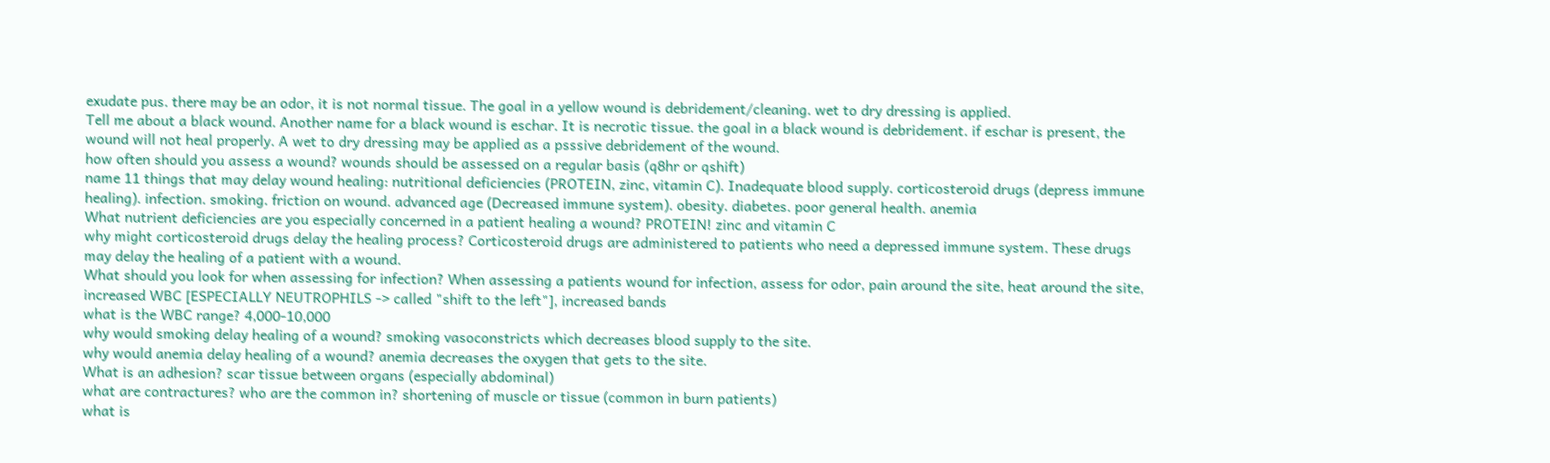exudate pus. there may be an odor, it is not normal tissue. The goal in a yellow wound is debridement/cleaning. wet to dry dressing is applied.
Tell me about a black wound. Another name for a black wound is eschar. It is necrotic tissue. the goal in a black wound is debridement. if eschar is present, the wound will not heal properly. A wet to dry dressing may be applied as a psssive debridement of the wound.
how often should you assess a wound? wounds should be assessed on a regular basis (q8hr or qshift)
name 11 things that may delay wound healing: nutritional deficiencies (PROTEIN, zinc, vitamin C). Inadequate blood supply. corticosteroid drugs (depress immune healing). infection. smoking. friction on wound. advanced age (Decreased immune system). obesity. diabetes. poor general health. anemia
What nutrient deficiencies are you especially concerned in a patient healing a wound? PROTEIN! zinc and vitamin C
why might corticosteroid drugs delay the healing process? Corticosteroid drugs are administered to patients who need a depressed immune system. These drugs may delay the healing of a patient with a wound.
What should you look for when assessing for infection? When assessing a patients wound for infection, assess for odor, pain around the site, heat around the site, increased WBC [ESPECIALLY NEUTROPHILS -> called "shift to the left"], increased bands
what is the WBC range? 4,000-10,000
why would smoking delay healing of a wound? smoking vasoconstricts which decreases blood supply to the site.
why would anemia delay healing of a wound? anemia decreases the oxygen that gets to the site.
What is an adhesion? scar tissue between organs (especially abdominal)
what are contractures? who are the common in? shortening of muscle or tissue (common in burn patients)
what is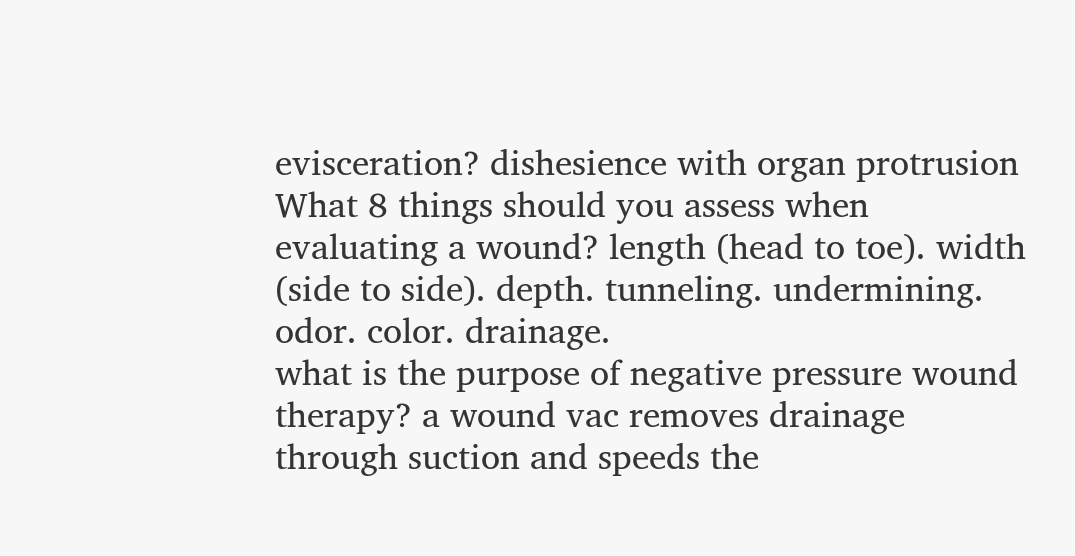evisceration? dishesience with organ protrusion
What 8 things should you assess when evaluating a wound? length (head to toe). width (side to side). depth. tunneling. undermining. odor. color. drainage.
what is the purpose of negative pressure wound therapy? a wound vac removes drainage through suction and speeds the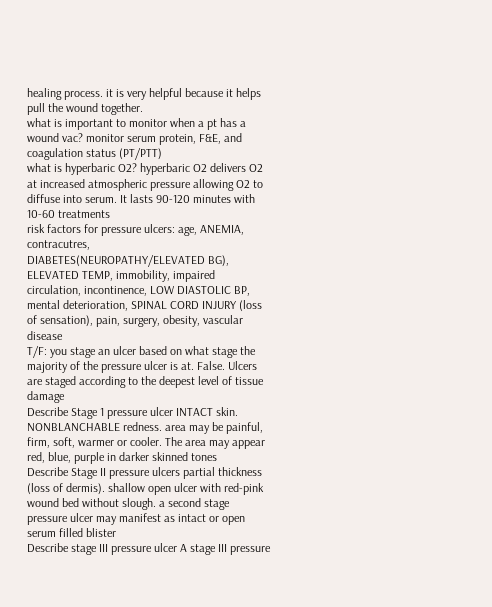healing process. it is very helpful because it helps pull the wound together.
what is important to monitor when a pt has a wound vac? monitor serum protein, F&E, and coagulation status (PT/PTT)
what is hyperbaric O2? hyperbaric O2 delivers O2 at increased atmospheric pressure allowing O2 to diffuse into serum. It lasts 90-120 minutes with 10-60 treatments
risk factors for pressure ulcers: age, ANEMIA, contracutres, DIABETES(NEUROPATHY/ELEVATED BG), ELEVATED TEMP, immobility, impaired circulation, incontinence, LOW DIASTOLIC BP, mental deterioration, SPINAL CORD INJURY (loss of sensation), pain, surgery, obesity, vascular disease
T/F: you stage an ulcer based on what stage the majority of the pressure ulcer is at. False. Ulcers are staged according to the deepest level of tissue damage
Describe Stage 1 pressure ulcer INTACT skin. NONBLANCHABLE redness. area may be painful, firm, soft, warmer or cooler. The area may appear red, blue, purple in darker skinned tones
Describe Stage II pressure ulcers partial thickness (loss of dermis). shallow open ulcer with red-pink wound bed without slough. a second stage pressure ulcer may manifest as intact or open serum filled blister
Describe stage III pressure ulcer A stage III pressure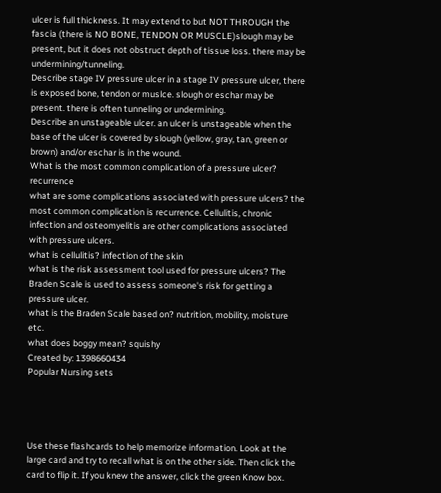ulcer is full thickness. It may extend to but NOT THROUGH the fascia (there is NO BONE, TENDON OR MUSCLE)slough may be present, but it does not obstruct depth of tissue loss. there may be undermining/tunneling.
Describe stage IV pressure ulcer in a stage IV pressure ulcer, there is exposed bone, tendon or muslce. slough or eschar may be present. there is often tunneling or undermining.
Describe an unstageable ulcer. an ulcer is unstageable when the base of the ulcer is covered by slough (yellow, gray, tan, green or brown) and/or eschar is in the wound.
What is the most common complication of a pressure ulcer? recurrence
what are some complications associated with pressure ulcers? the most common complication is recurrence. Cellulitis, chronic infection and osteomyelitis are other complications associated with pressure ulcers.
what is cellulitis? infection of the skin
what is the risk assessment tool used for pressure ulcers? The Braden Scale is used to assess someone's risk for getting a pressure ulcer.
what is the Braden Scale based on? nutrition, mobility, moisture etc.
what does boggy mean? squishy
Created by: 1398660434
Popular Nursing sets




Use these flashcards to help memorize information. Look at the large card and try to recall what is on the other side. Then click the card to flip it. If you knew the answer, click the green Know box.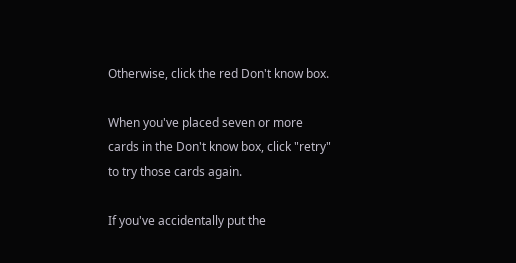Otherwise, click the red Don't know box.

When you've placed seven or more cards in the Don't know box, click "retry" to try those cards again.

If you've accidentally put the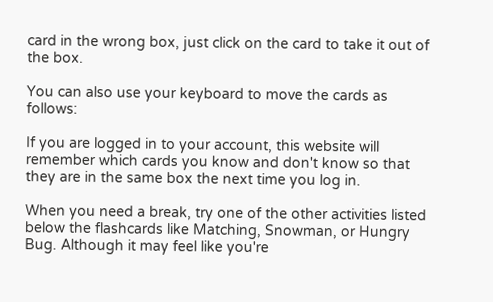card in the wrong box, just click on the card to take it out of the box.

You can also use your keyboard to move the cards as follows:

If you are logged in to your account, this website will remember which cards you know and don't know so that they are in the same box the next time you log in.

When you need a break, try one of the other activities listed below the flashcards like Matching, Snowman, or Hungry Bug. Although it may feel like you're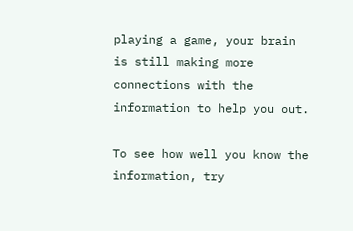playing a game, your brain is still making more connections with the information to help you out.

To see how well you know the information, try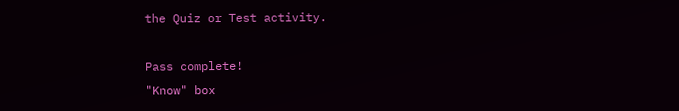the Quiz or Test activity.

Pass complete!
"Know" box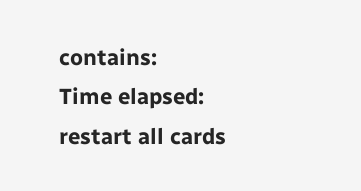contains:
Time elapsed:
restart all cards